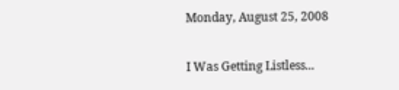Monday, August 25, 2008

I Was Getting Listless...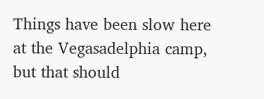Things have been slow here at the Vegasadelphia camp, but that should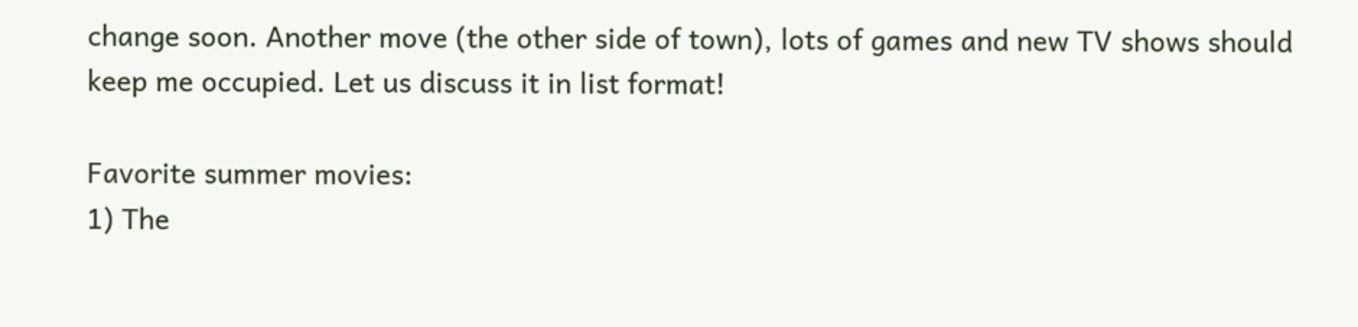change soon. Another move (the other side of town), lots of games and new TV shows should keep me occupied. Let us discuss it in list format!

Favorite summer movies:
1) The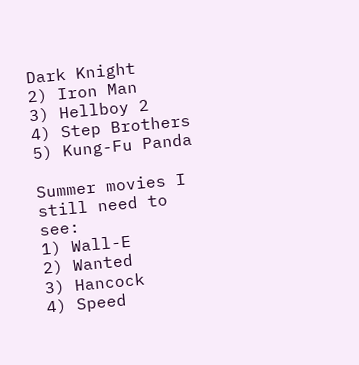Dark Knight
2) Iron Man
3) Hellboy 2
4) Step Brothers
5) Kung-Fu Panda

Summer movies I still need to see:
1) Wall-E
2) Wanted
3) Hancock
4) Speed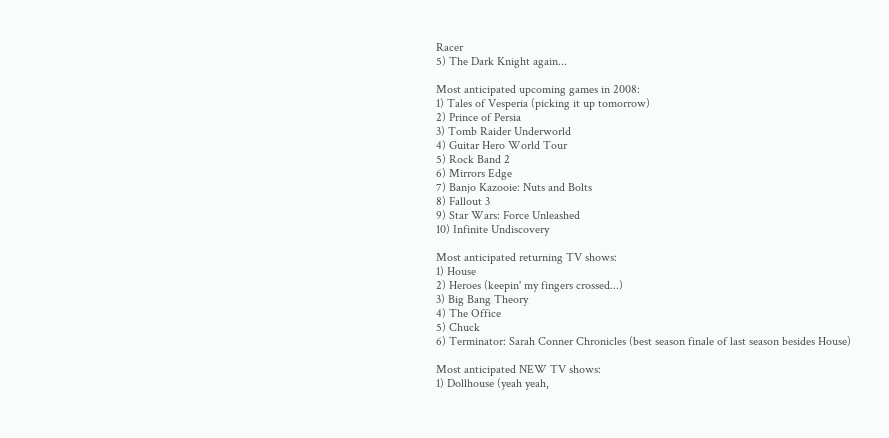Racer
5) The Dark Knight again...

Most anticipated upcoming games in 2008:
1) Tales of Vesperia (picking it up tomorrow)
2) Prince of Persia
3) Tomb Raider Underworld
4) Guitar Hero World Tour
5) Rock Band 2
6) Mirrors Edge
7) Banjo Kazooie: Nuts and Bolts
8) Fallout 3
9) Star Wars: Force Unleashed
10) Infinite Undiscovery

Most anticipated returning TV shows:
1) House
2) Heroes (keepin' my fingers crossed...)
3) Big Bang Theory
4) The Office
5) Chuck
6) Terminator: Sarah Conner Chronicles (best season finale of last season besides House)

Most anticipated NEW TV shows:
1) Dollhouse (yeah yeah,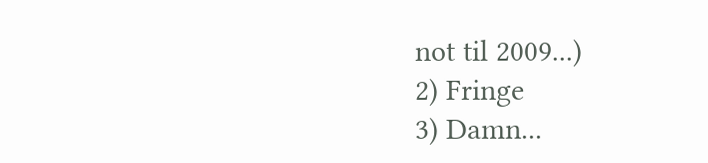not til 2009...)
2) Fringe
3) Damn...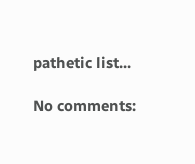pathetic list...

No comments: